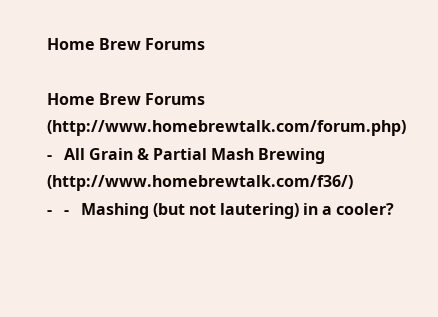Home Brew Forums

Home Brew Forums (http://www.homebrewtalk.com/forum.php)
-   All Grain & Partial Mash Brewing (http://www.homebrewtalk.com/f36/)
-   -   Mashing (but not lautering) in a cooler?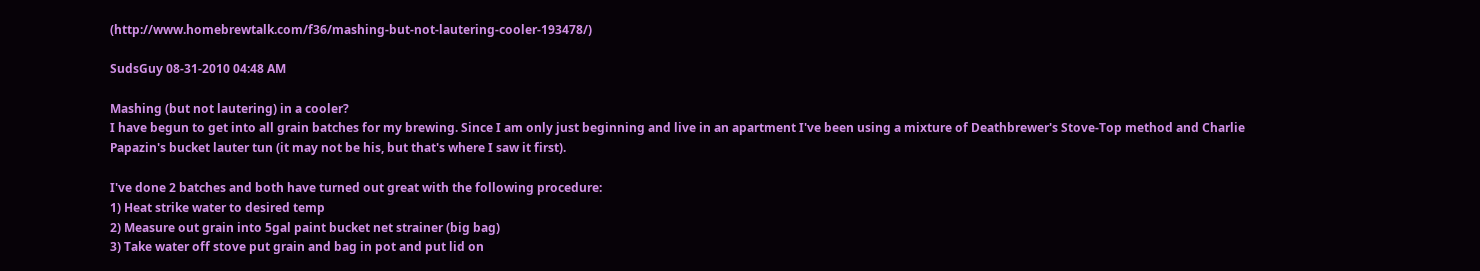(http://www.homebrewtalk.com/f36/mashing-but-not-lautering-cooler-193478/)

SudsGuy 08-31-2010 04:48 AM

Mashing (but not lautering) in a cooler?
I have begun to get into all grain batches for my brewing. Since I am only just beginning and live in an apartment I've been using a mixture of Deathbrewer's Stove-Top method and Charlie Papazin's bucket lauter tun (it may not be his, but that's where I saw it first).

I've done 2 batches and both have turned out great with the following procedure:
1) Heat strike water to desired temp
2) Measure out grain into 5gal paint bucket net strainer (big bag)
3) Take water off stove put grain and bag in pot and put lid on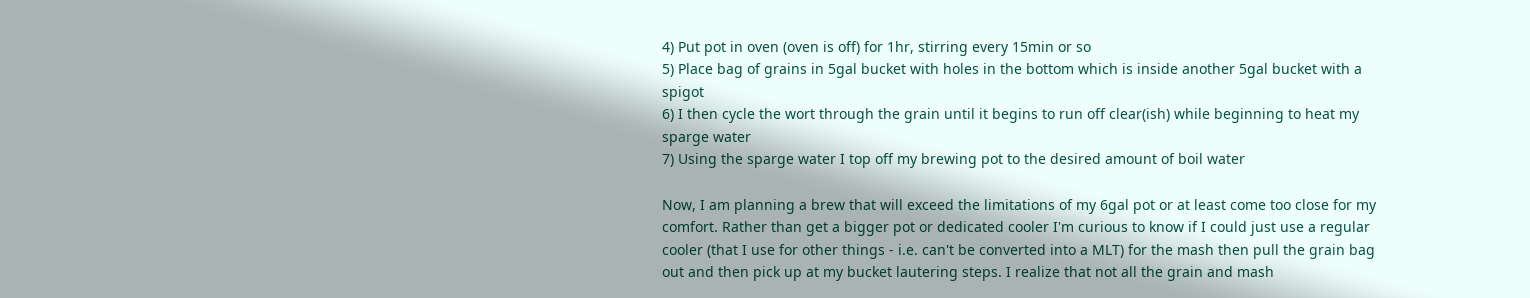4) Put pot in oven (oven is off) for 1hr, stirring every 15min or so
5) Place bag of grains in 5gal bucket with holes in the bottom which is inside another 5gal bucket with a spigot
6) I then cycle the wort through the grain until it begins to run off clear(ish) while beginning to heat my sparge water
7) Using the sparge water I top off my brewing pot to the desired amount of boil water

Now, I am planning a brew that will exceed the limitations of my 6gal pot or at least come too close for my comfort. Rather than get a bigger pot or dedicated cooler I'm curious to know if I could just use a regular cooler (that I use for other things - i.e. can't be converted into a MLT) for the mash then pull the grain bag out and then pick up at my bucket lautering steps. I realize that not all the grain and mash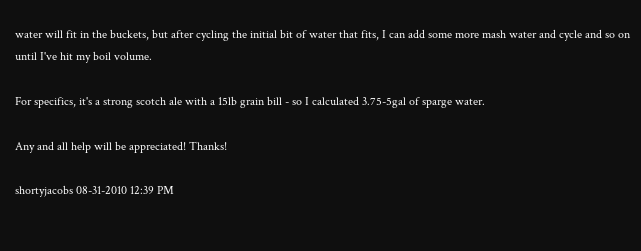water will fit in the buckets, but after cycling the initial bit of water that fits, I can add some more mash water and cycle and so on until I've hit my boil volume.

For specifics, it's a strong scotch ale with a 15lb grain bill - so I calculated 3.75-5gal of sparge water.

Any and all help will be appreciated! Thanks!

shortyjacobs 08-31-2010 12:39 PM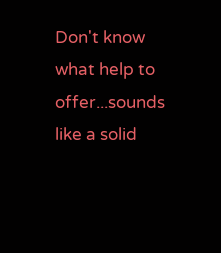Don't know what help to offer...sounds like a solid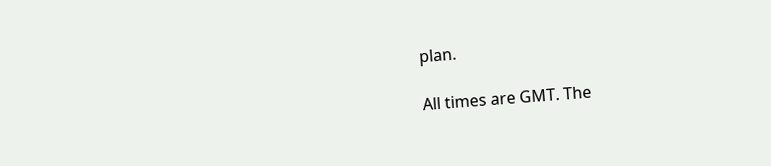plan.

All times are GMT. The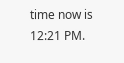time now is 12:21 PM.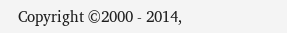Copyright ©2000 - 2014,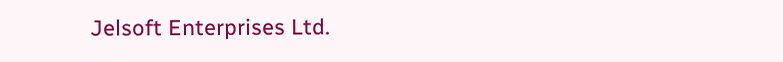Jelsoft Enterprises Ltd.